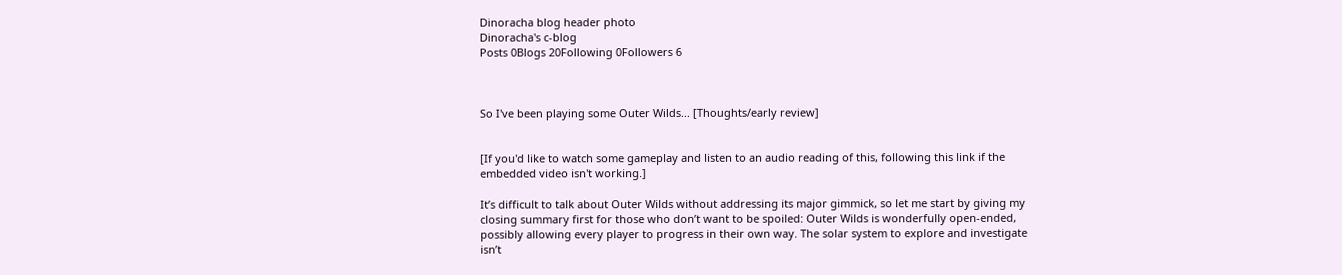Dinoracha blog header photo
Dinoracha's c-blog
Posts 0Blogs 20Following 0Followers 6



So I've been playing some Outer Wilds... [Thoughts/early review]


[If you'd like to watch some gameplay and listen to an audio reading of this, following this link if the embedded video isn't working.]

It’s difficult to talk about Outer Wilds without addressing its major gimmick, so let me start by giving my closing summary first for those who don’t want to be spoiled: Outer Wilds is wonderfully open-ended, possibly allowing every player to progress in their own way. The solar system to explore and investigate isn’t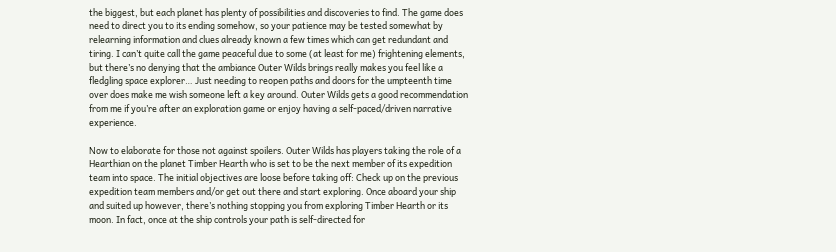the biggest, but each planet has plenty of possibilities and discoveries to find. The game does need to direct you to its ending somehow, so your patience may be tested somewhat by relearning information and clues already known a few times which can get redundant and tiring. I can’t quite call the game peaceful due to some (at least for me) frightening elements, but there’s no denying that the ambiance Outer Wilds brings really makes you feel like a fledgling space explorer… Just needing to reopen paths and doors for the umpteenth time over does make me wish someone left a key around. Outer Wilds gets a good recommendation from me if you’re after an exploration game or enjoy having a self-paced/driven narrative experience.

Now to elaborate for those not against spoilers. Outer Wilds has players taking the role of a Hearthian on the planet Timber Hearth who is set to be the next member of its expedition team into space. The initial objectives are loose before taking off: Check up on the previous expedition team members and/or get out there and start exploring. Once aboard your ship and suited up however, there’s nothing stopping you from exploring Timber Hearth or its moon. In fact, once at the ship controls your path is self-directed for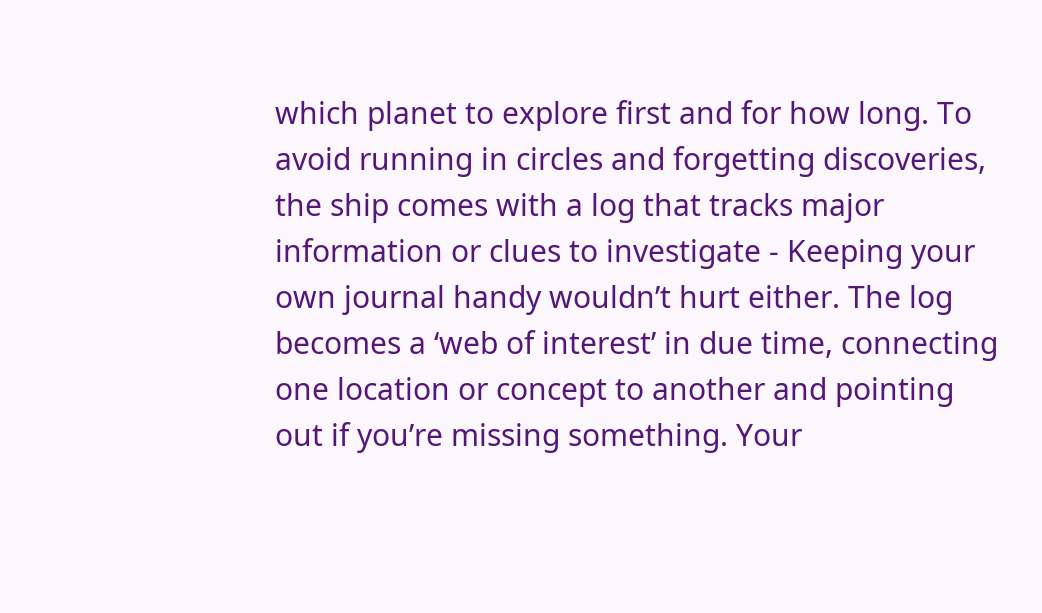which planet to explore first and for how long. To avoid running in circles and forgetting discoveries, the ship comes with a log that tracks major information or clues to investigate - Keeping your own journal handy wouldn’t hurt either. The log becomes a ‘web of interest’ in due time, connecting one location or concept to another and pointing out if you’re missing something. Your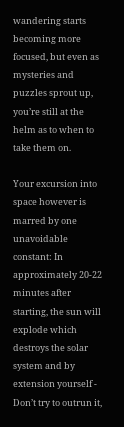wandering starts becoming more focused, but even as mysteries and puzzles sprout up, you’re still at the helm as to when to take them on.

Your excursion into space however is marred by one unavoidable constant: In approximately 20-22 minutes after starting, the sun will explode which destroys the solar system and by extension yourself - Don’t try to outrun it,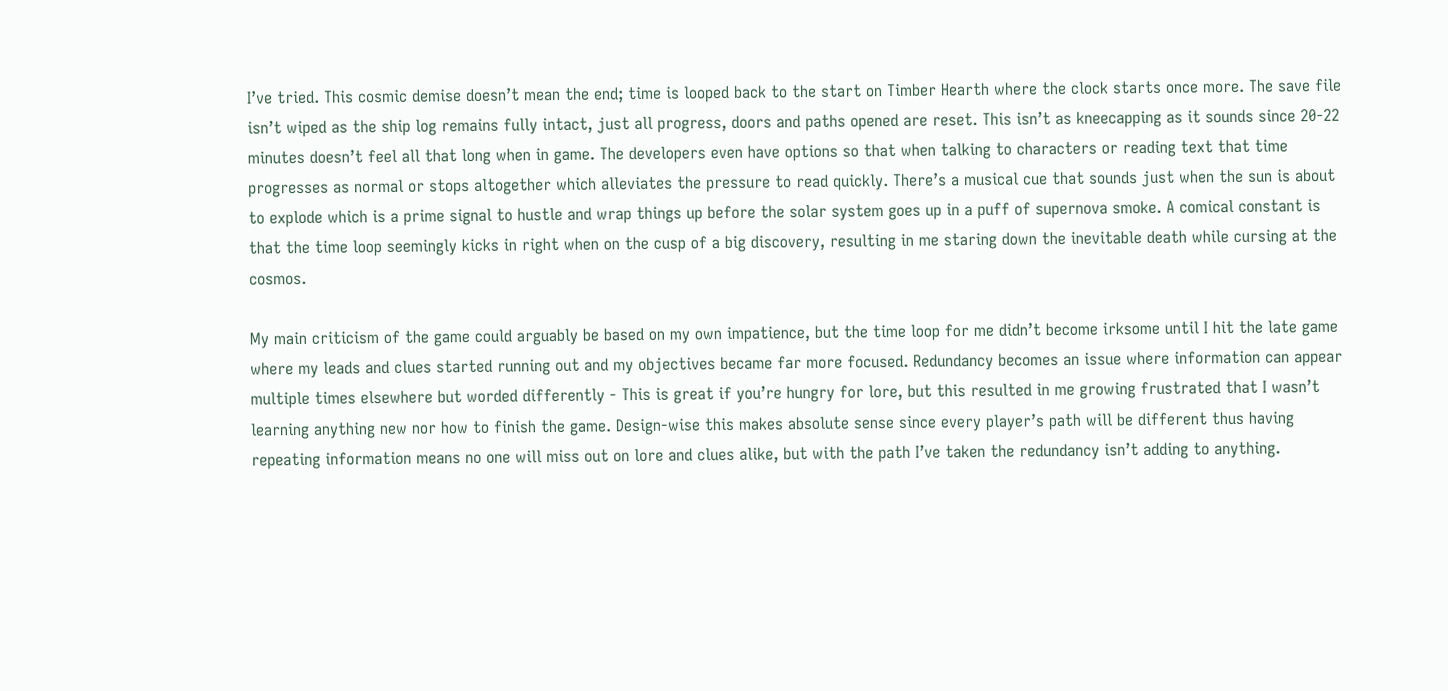I’ve tried. This cosmic demise doesn’t mean the end; time is looped back to the start on Timber Hearth where the clock starts once more. The save file isn’t wiped as the ship log remains fully intact, just all progress, doors and paths opened are reset. This isn’t as kneecapping as it sounds since 20-22 minutes doesn’t feel all that long when in game. The developers even have options so that when talking to characters or reading text that time progresses as normal or stops altogether which alleviates the pressure to read quickly. There’s a musical cue that sounds just when the sun is about to explode which is a prime signal to hustle and wrap things up before the solar system goes up in a puff of supernova smoke. A comical constant is that the time loop seemingly kicks in right when on the cusp of a big discovery, resulting in me staring down the inevitable death while cursing at the cosmos.

My main criticism of the game could arguably be based on my own impatience, but the time loop for me didn’t become irksome until I hit the late game where my leads and clues started running out and my objectives became far more focused. Redundancy becomes an issue where information can appear multiple times elsewhere but worded differently - This is great if you’re hungry for lore, but this resulted in me growing frustrated that I wasn’t learning anything new nor how to finish the game. Design-wise this makes absolute sense since every player’s path will be different thus having repeating information means no one will miss out on lore and clues alike, but with the path I’ve taken the redundancy isn’t adding to anything.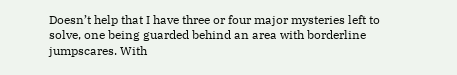Doesn’t help that I have three or four major mysteries left to solve, one being guarded behind an area with borderline jumpscares. With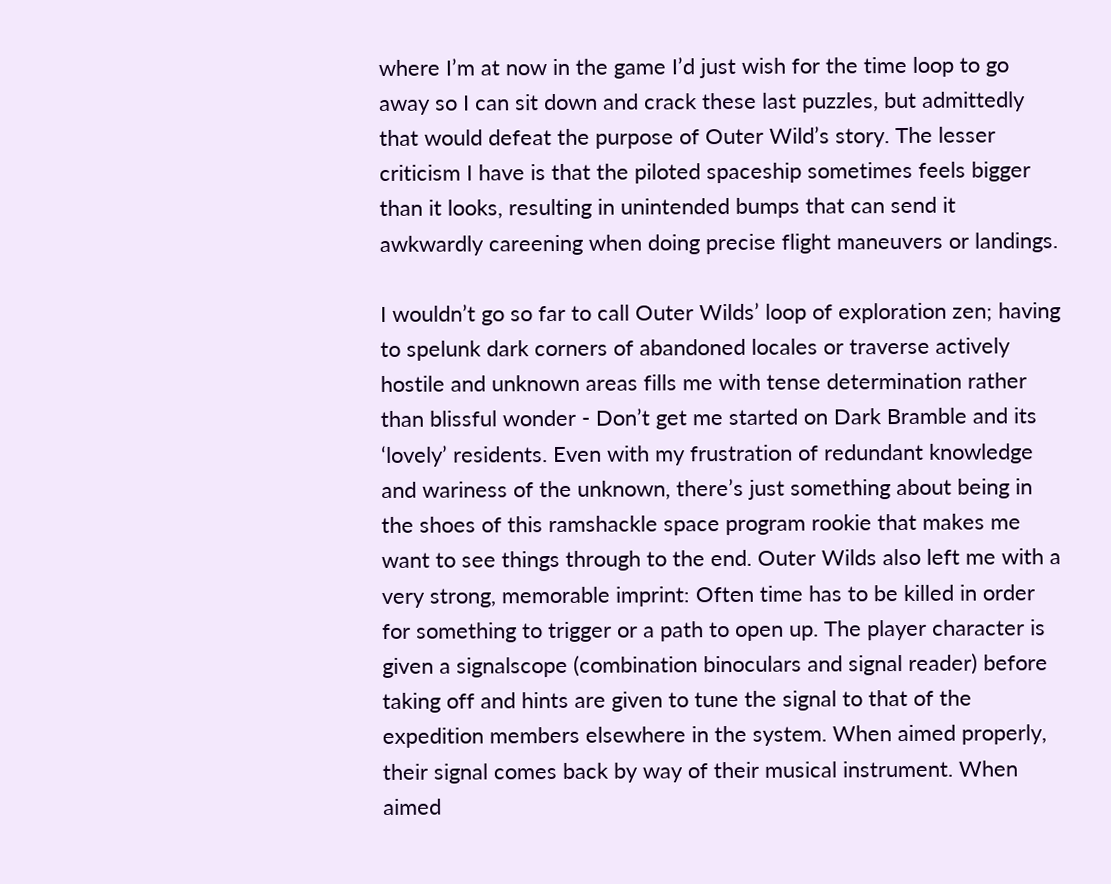where I’m at now in the game I’d just wish for the time loop to go away so I can sit down and crack these last puzzles, but admittedly that would defeat the purpose of Outer Wild’s story. The lesser criticism I have is that the piloted spaceship sometimes feels bigger than it looks, resulting in unintended bumps that can send it awkwardly careening when doing precise flight maneuvers or landings.

I wouldn’t go so far to call Outer Wilds’ loop of exploration zen; having to spelunk dark corners of abandoned locales or traverse actively hostile and unknown areas fills me with tense determination rather than blissful wonder - Don’t get me started on Dark Bramble and its ‘lovely’ residents. Even with my frustration of redundant knowledge and wariness of the unknown, there’s just something about being in the shoes of this ramshackle space program rookie that makes me want to see things through to the end. Outer Wilds also left me with a very strong, memorable imprint: Often time has to be killed in order for something to trigger or a path to open up. The player character is given a signalscope (combination binoculars and signal reader) before taking off and hints are given to tune the signal to that of the expedition members elsewhere in the system. When aimed properly, their signal comes back by way of their musical instrument. When aimed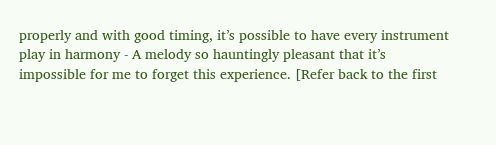properly and with good timing, it’s possible to have every instrument play in harmony - A melody so hauntingly pleasant that it’s impossible for me to forget this experience. [Refer back to the first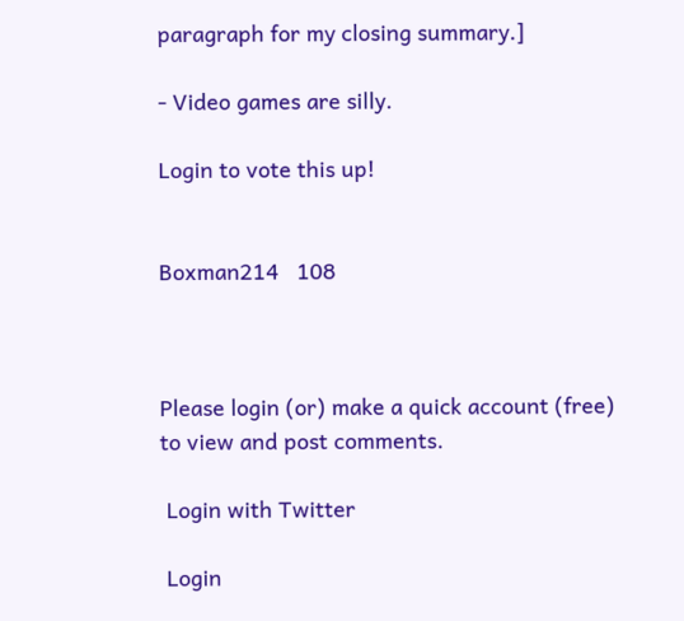paragraph for my closing summary.]

- Video games are silly.

Login to vote this up!


Boxman214   108



Please login (or) make a quick account (free)
to view and post comments.

 Login with Twitter

 Login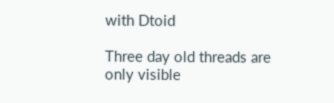with Dtoid

Three day old threads are only visible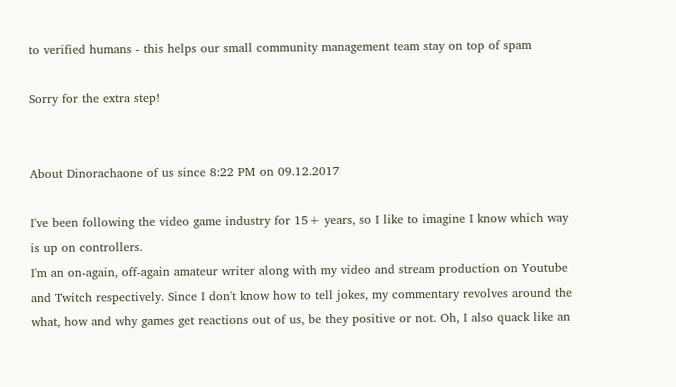to verified humans - this helps our small community management team stay on top of spam

Sorry for the extra step!


About Dinorachaone of us since 8:22 PM on 09.12.2017

I've been following the video game industry for 15+ years, so I like to imagine I know which way is up on controllers.
I'm an on-again, off-again amateur writer along with my video and stream production on Youtube and Twitch respectively. Since I don't know how to tell jokes, my commentary revolves around the what, how and why games get reactions out of us, be they positive or not. Oh, I also quack like an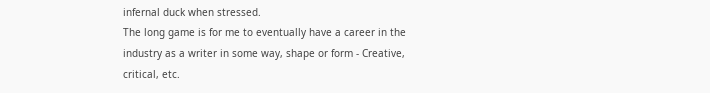infernal duck when stressed.
The long game is for me to eventually have a career in the industry as a writer in some way, shape or form - Creative, critical, etc.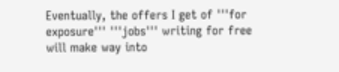Eventually, the offers I get of '''for exposure''' '''jobs''' writing for free will make way into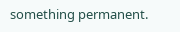something permanent.